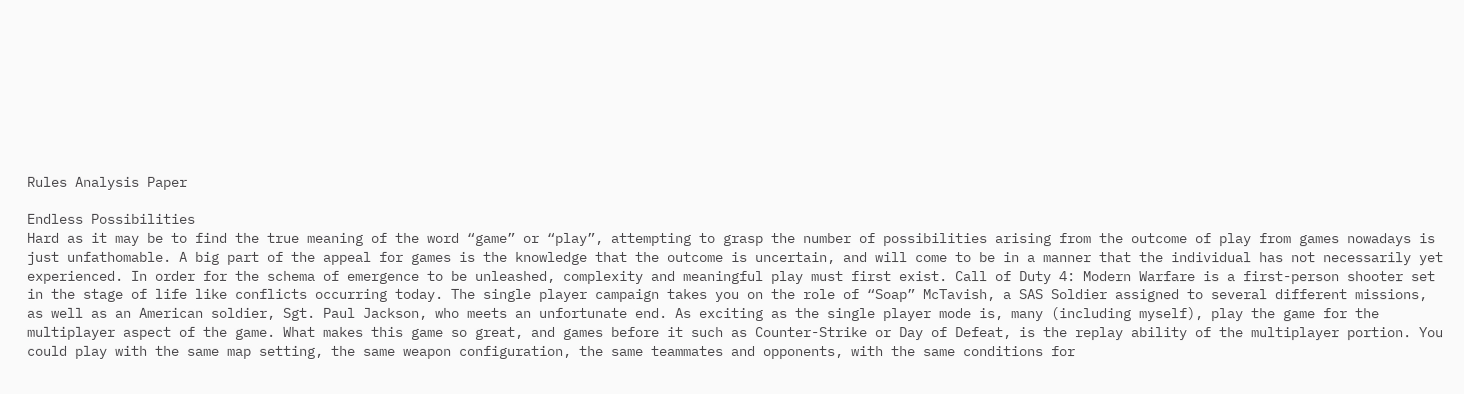Rules Analysis Paper

Endless Possibilities
Hard as it may be to find the true meaning of the word “game” or “play”, attempting to grasp the number of possibilities arising from the outcome of play from games nowadays is just unfathomable. A big part of the appeal for games is the knowledge that the outcome is uncertain, and will come to be in a manner that the individual has not necessarily yet experienced. In order for the schema of emergence to be unleashed, complexity and meaningful play must first exist. Call of Duty 4: Modern Warfare is a first-person shooter set in the stage of life like conflicts occurring today. The single player campaign takes you on the role of “Soap” McTavish, a SAS Soldier assigned to several different missions, as well as an American soldier, Sgt. Paul Jackson, who meets an unfortunate end. As exciting as the single player mode is, many (including myself), play the game for the multiplayer aspect of the game. What makes this game so great, and games before it such as Counter-Strike or Day of Defeat, is the replay ability of the multiplayer portion. You could play with the same map setting, the same weapon configuration, the same teammates and opponents, with the same conditions for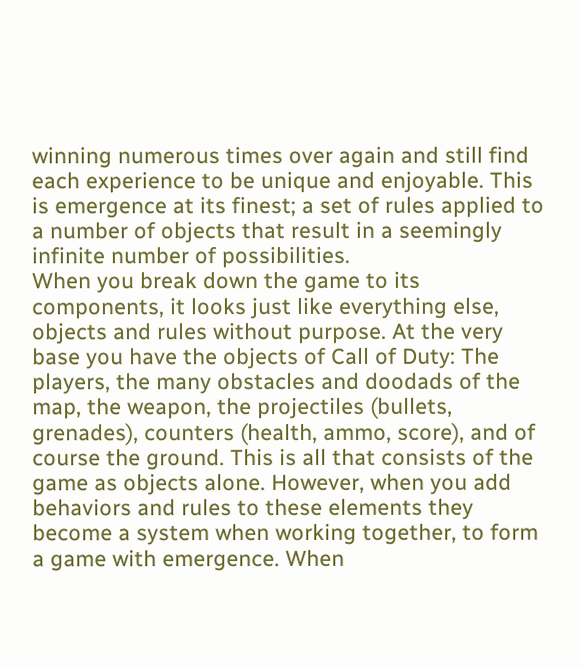winning numerous times over again and still find each experience to be unique and enjoyable. This is emergence at its finest; a set of rules applied to a number of objects that result in a seemingly infinite number of possibilities.
When you break down the game to its components, it looks just like everything else, objects and rules without purpose. At the very base you have the objects of Call of Duty: The players, the many obstacles and doodads of the map, the weapon, the projectiles (bullets, grenades), counters (health, ammo, score), and of course the ground. This is all that consists of the game as objects alone. However, when you add behaviors and rules to these elements they become a system when working together, to form a game with emergence. When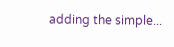adding the simple...